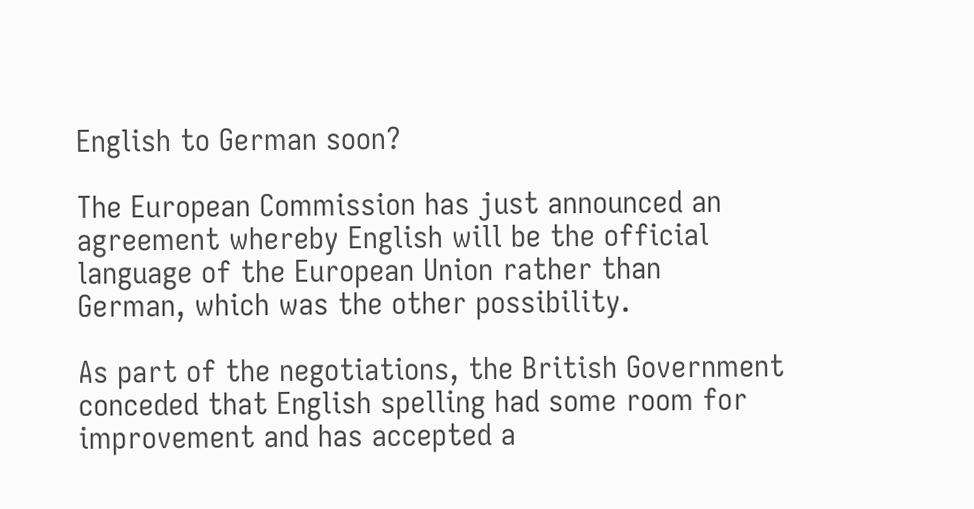English to German soon?

The European Commission has just announced an
agreement whereby English will be the official
language of the European Union rather than
German, which was the other possibility.

As part of the negotiations, the British Government
conceded that English spelling had some room for
improvement and has accepted a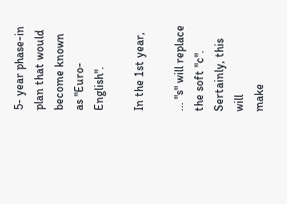5- year phase-in
plan that would become known as "Euro-English".

In the 1st year,

... "s" will replace the soft "c". Sertainly, this will
make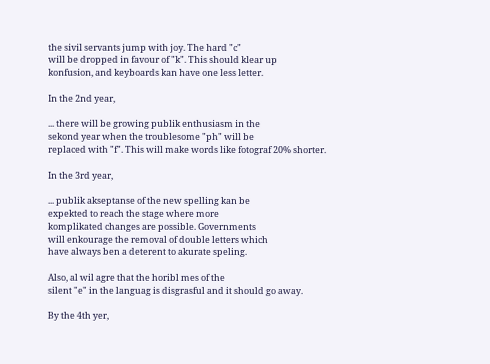the sivil servants jump with joy. The hard "c"
will be dropped in favour of "k". This should klear up
konfusion, and keyboards kan have one less letter.

In the 2nd year,

... there will be growing publik enthusiasm in the
sekond year when the troublesome "ph" will be
replaced with "f". This will make words like fotograf 20% shorter.

In the 3rd year,

... publik akseptanse of the new spelling kan be
expekted to reach the stage where more
komplikated changes are possible. Governments
will enkourage the removal of double letters which
have always ben a deterent to akurate speling.

Also, al wil agre that the horibl mes of the
silent "e" in the languag is disgrasful and it should go away.

By the 4th yer,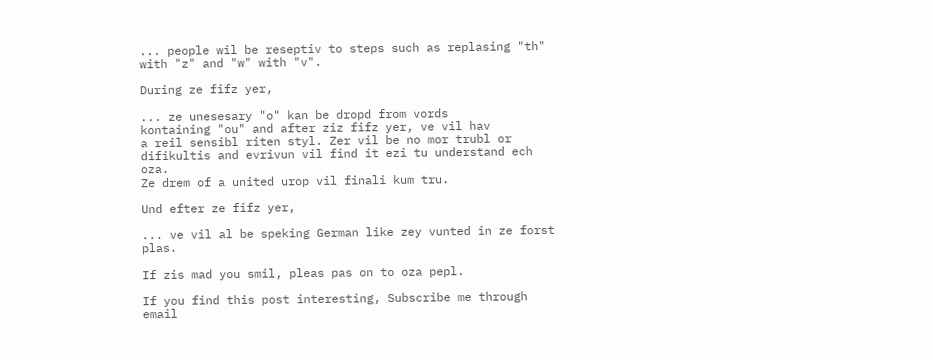... people wil be reseptiv to steps such as replasing "th" with "z" and "w" with "v".

During ze fifz yer,

... ze unesesary "o" kan be dropd from vords
kontaining "ou" and after ziz fifz yer, ve vil hav
a reil sensibl riten styl. Zer vil be no mor trubl or
difikultis and evrivun vil find it ezi tu understand ech oza.
Ze drem of a united urop vil finali kum tru.

Und efter ze fifz yer,

... ve vil al be speking German like zey vunted in ze forst plas.

If zis mad you smil, pleas pas on to oza pepl.

If you find this post interesting, Subscribe me through email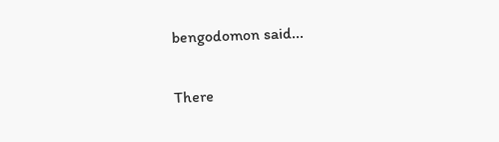bengodomon said...

There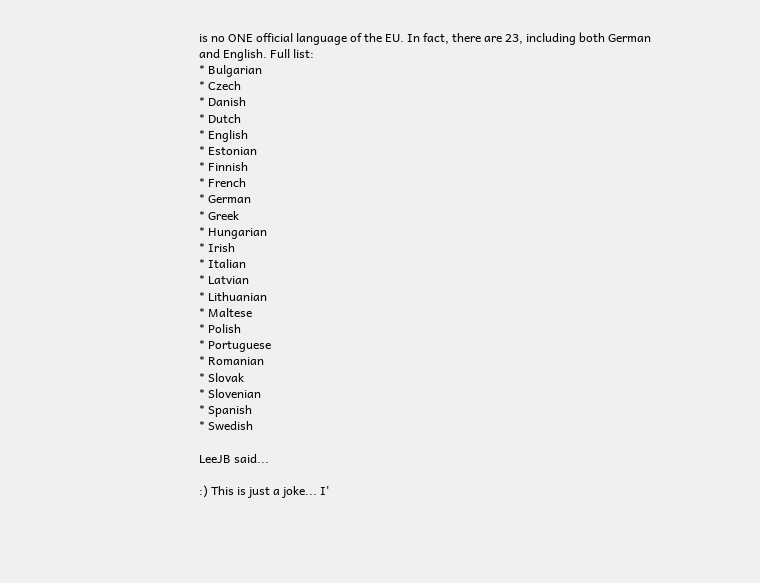is no ONE official language of the EU. In fact, there are 23, including both German and English. Full list:
* Bulgarian
* Czech
* Danish
* Dutch
* English
* Estonian
* Finnish
* French
* German
* Greek
* Hungarian
* Irish
* Italian
* Latvian
* Lithuanian
* Maltese
* Polish
* Portuguese
* Romanian
* Slovak
* Slovenian
* Spanish
* Swedish

LeeJB said...

:) This is just a joke... I'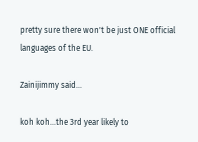pretty sure there won't be just ONE official languages of the EU.

Zainijimmy said...

koh koh...the 3rd year likely to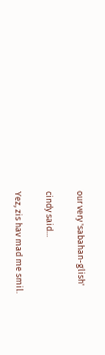our very 'sabahan-glish'

cindy said...

Yez, zis hav mad me smil.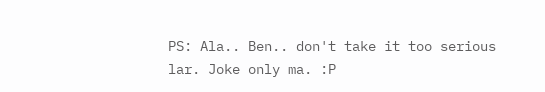PS: Ala.. Ben.. don't take it too serious lar. Joke only ma. :P